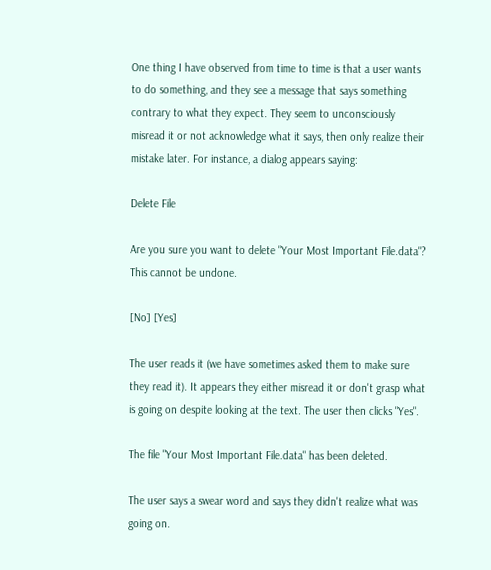One thing I have observed from time to time is that a user wants to do something, and they see a message that says something contrary to what they expect. They seem to unconsciously misread it or not acknowledge what it says, then only realize their mistake later. For instance, a dialog appears saying:

Delete File

Are you sure you want to delete "Your Most Important File.data"? This cannot be undone.

[No] [Yes]

The user reads it (we have sometimes asked them to make sure they read it). It appears they either misread it or don't grasp what is going on despite looking at the text. The user then clicks "Yes".

The file "Your Most Important File.data" has been deleted.

The user says a swear word and says they didn't realize what was going on.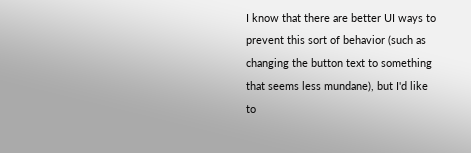I know that there are better UI ways to prevent this sort of behavior (such as changing the button text to something that seems less mundane), but I'd like to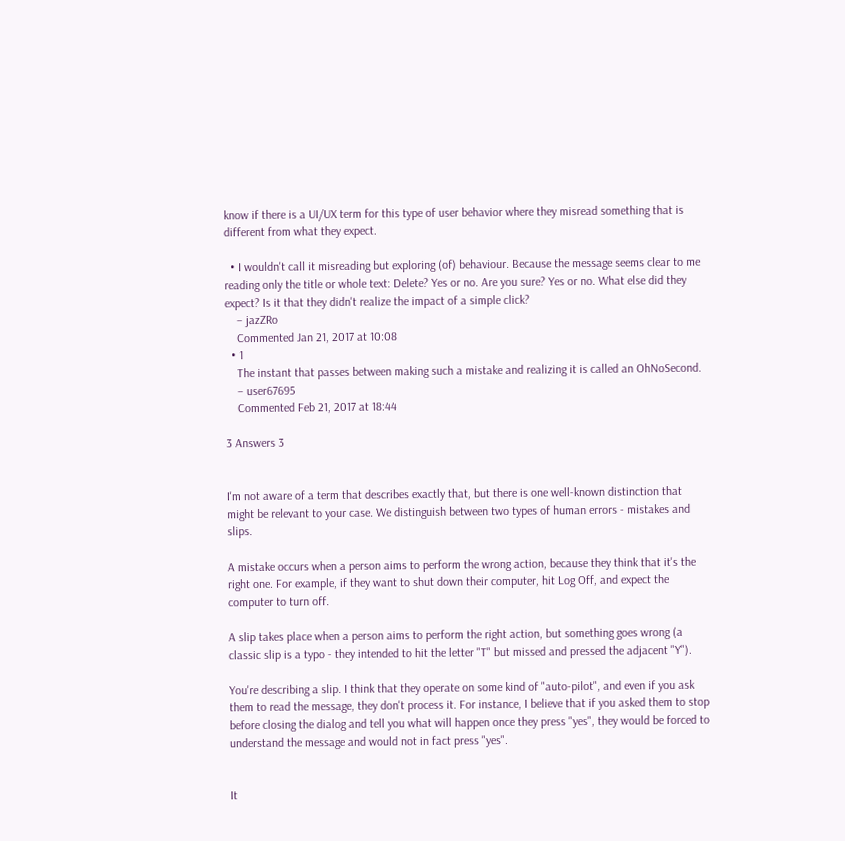know if there is a UI/UX term for this type of user behavior where they misread something that is different from what they expect.

  • I wouldn't call it misreading but exploring (of) behaviour. Because the message seems clear to me reading only the title or whole text: Delete? Yes or no. Are you sure? Yes or no. What else did they expect? Is it that they didn't realize the impact of a simple click?
    – jazZRo
    Commented Jan 21, 2017 at 10:08
  • 1
    The instant that passes between making such a mistake and realizing it is called an OhNoSecond.
    – user67695
    Commented Feb 21, 2017 at 18:44

3 Answers 3


I'm not aware of a term that describes exactly that, but there is one well-known distinction that might be relevant to your case. We distinguish between two types of human errors - mistakes and slips.

A mistake occurs when a person aims to perform the wrong action, because they think that it's the right one. For example, if they want to shut down their computer, hit Log Off, and expect the computer to turn off.

A slip takes place when a person aims to perform the right action, but something goes wrong (a classic slip is a typo - they intended to hit the letter "T" but missed and pressed the adjacent "Y").

You're describing a slip. I think that they operate on some kind of "auto-pilot", and even if you ask them to read the message, they don't process it. For instance, I believe that if you asked them to stop before closing the dialog and tell you what will happen once they press "yes", they would be forced to understand the message and would not in fact press "yes".


It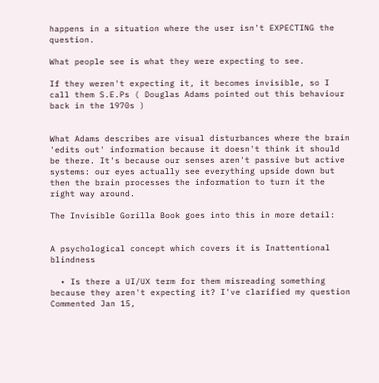happens in a situation where the user isn't EXPECTING the question.

What people see is what they were expecting to see.

If they weren't expecting it, it becomes invisible, so I call them S.E.Ps ( Douglas Adams pointed out this behaviour back in the 1970s )


What Adams describes are visual disturbances where the brain 'edits out' information because it doesn't think it should be there. It's because our senses aren't passive but active systems: our eyes actually see everything upside down but then the brain processes the information to turn it the right way around.

The Invisible Gorilla Book goes into this in more detail:


A psychological concept which covers it is Inattentional blindness

  • Is there a UI/UX term for them misreading something because they aren't expecting it? I've clarified my question Commented Jan 15,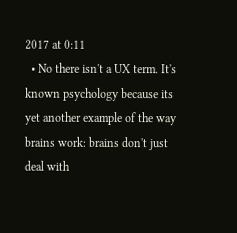2017 at 0:11
  • No there isn't a UX term. It's known psychology because its yet another example of the way brains work: brains don't just deal with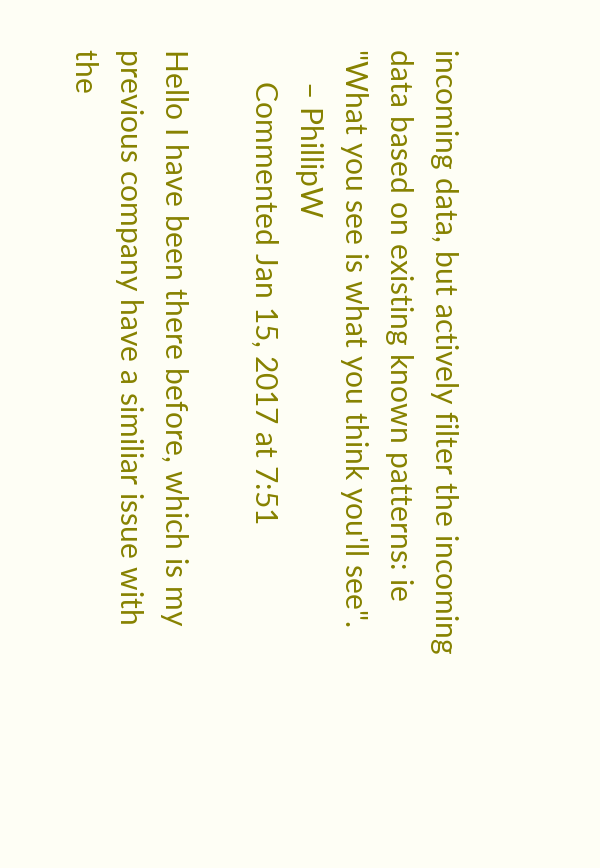incoming data, but actively filter the incoming data based on existing known patterns: ie "What you see is what you think you'll see".
    – PhillipW
    Commented Jan 15, 2017 at 7:51

Hello I have been there before, which is my previous company have a similiar issue with the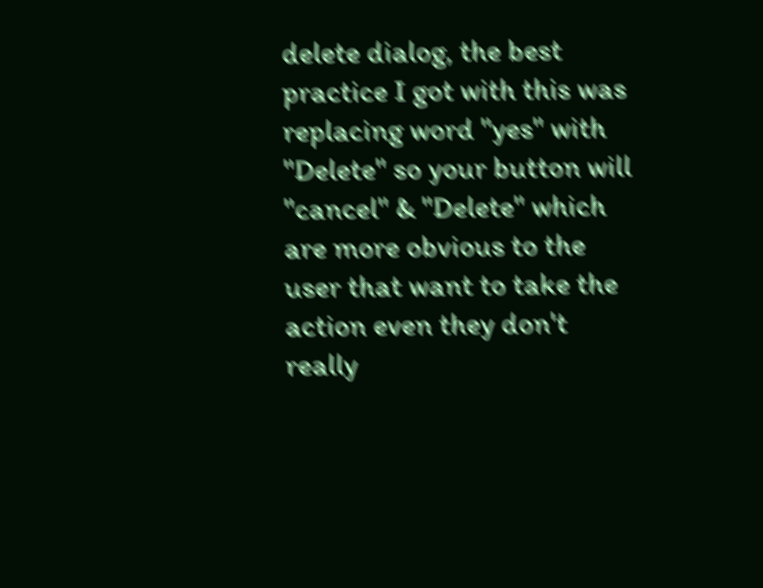delete dialog, the best practice I got with this was replacing word "yes" with "Delete" so your button will "cancel" & "Delete" which are more obvious to the user that want to take the action even they don't really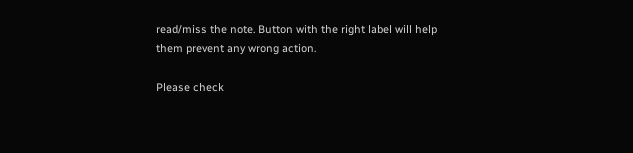read/miss the note. Button with the right label will help them prevent any wrong action.

Please check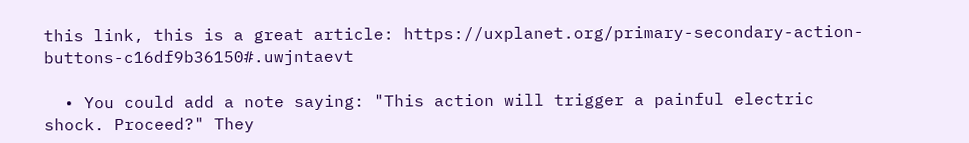this link, this is a great article: https://uxplanet.org/primary-secondary-action-buttons-c16df9b36150#.uwjntaevt

  • You could add a note saying: "This action will trigger a painful electric shock. Proceed?" They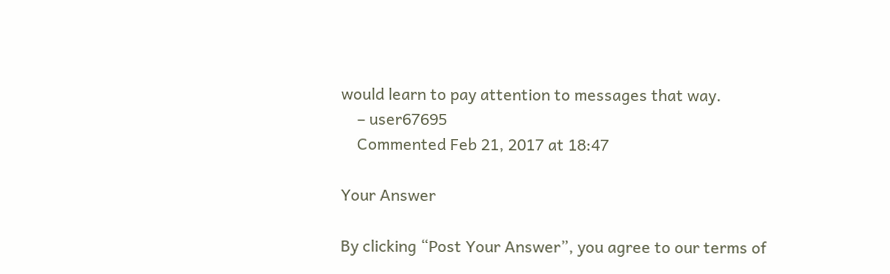would learn to pay attention to messages that way.
    – user67695
    Commented Feb 21, 2017 at 18:47

Your Answer

By clicking “Post Your Answer”, you agree to our terms of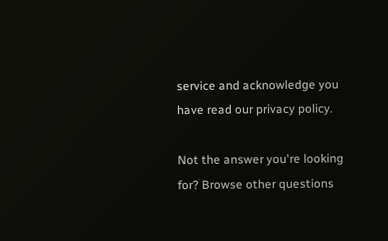service and acknowledge you have read our privacy policy.

Not the answer you're looking for? Browse other questions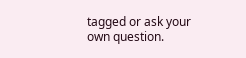tagged or ask your own question.